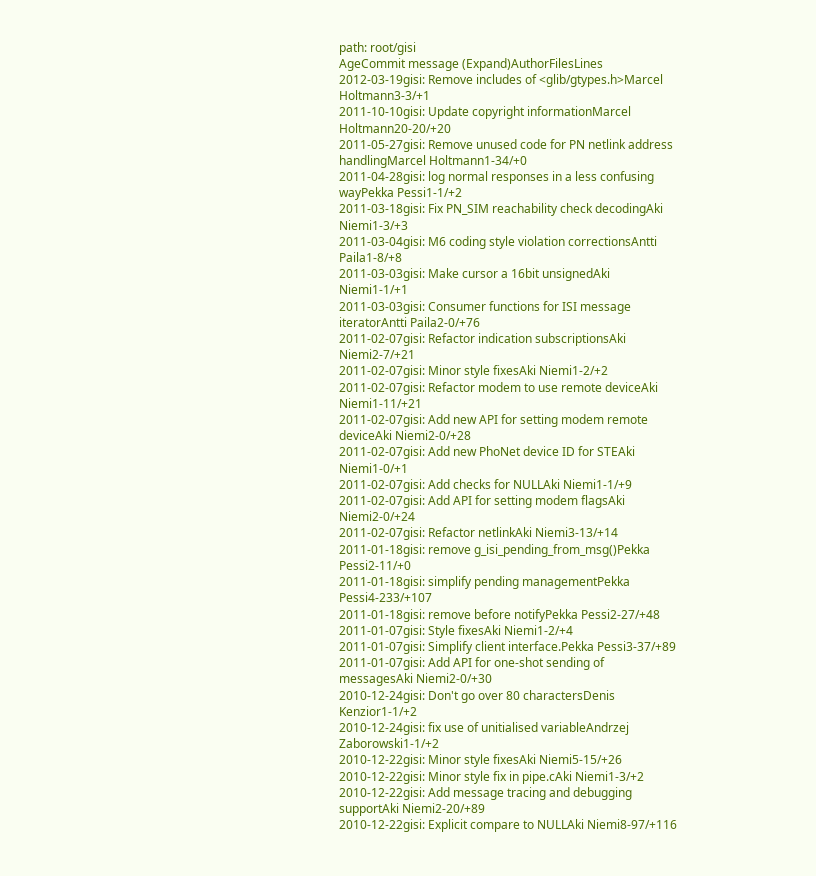path: root/gisi
AgeCommit message (Expand)AuthorFilesLines
2012-03-19gisi: Remove includes of <glib/gtypes.h>Marcel Holtmann3-3/+1
2011-10-10gisi: Update copyright informationMarcel Holtmann20-20/+20
2011-05-27gisi: Remove unused code for PN netlink address handlingMarcel Holtmann1-34/+0
2011-04-28gisi: log normal responses in a less confusing wayPekka Pessi1-1/+2
2011-03-18gisi: Fix PN_SIM reachability check decodingAki Niemi1-3/+3
2011-03-04gisi: M6 coding style violation correctionsAntti Paila1-8/+8
2011-03-03gisi: Make cursor a 16bit unsignedAki Niemi1-1/+1
2011-03-03gisi: Consumer functions for ISI message iteratorAntti Paila2-0/+76
2011-02-07gisi: Refactor indication subscriptionsAki Niemi2-7/+21
2011-02-07gisi: Minor style fixesAki Niemi1-2/+2
2011-02-07gisi: Refactor modem to use remote deviceAki Niemi1-11/+21
2011-02-07gisi: Add new API for setting modem remote deviceAki Niemi2-0/+28
2011-02-07gisi: Add new PhoNet device ID for STEAki Niemi1-0/+1
2011-02-07gisi: Add checks for NULLAki Niemi1-1/+9
2011-02-07gisi: Add API for setting modem flagsAki Niemi2-0/+24
2011-02-07gisi: Refactor netlinkAki Niemi3-13/+14
2011-01-18gisi: remove g_isi_pending_from_msg()Pekka Pessi2-11/+0
2011-01-18gisi: simplify pending managementPekka Pessi4-233/+107
2011-01-18gisi: remove before notifyPekka Pessi2-27/+48
2011-01-07gisi: Style fixesAki Niemi1-2/+4
2011-01-07gisi: Simplify client interface.Pekka Pessi3-37/+89
2011-01-07gisi: Add API for one-shot sending of messagesAki Niemi2-0/+30
2010-12-24gisi: Don't go over 80 charactersDenis Kenzior1-1/+2
2010-12-24gisi: fix use of unitialised variableAndrzej Zaborowski1-1/+2
2010-12-22gisi: Minor style fixesAki Niemi5-15/+26
2010-12-22gisi: Minor style fix in pipe.cAki Niemi1-3/+2
2010-12-22gisi: Add message tracing and debugging supportAki Niemi2-20/+89
2010-12-22gisi: Explicit compare to NULLAki Niemi8-97/+116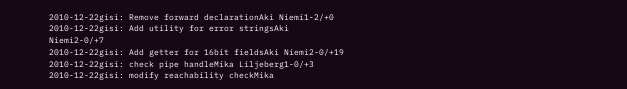2010-12-22gisi: Remove forward declarationAki Niemi1-2/+0
2010-12-22gisi: Add utility for error stringsAki Niemi2-0/+7
2010-12-22gisi: Add getter for 16bit fieldsAki Niemi2-0/+19
2010-12-22gisi: check pipe handleMika Liljeberg1-0/+3
2010-12-22gisi: modify reachability checkMika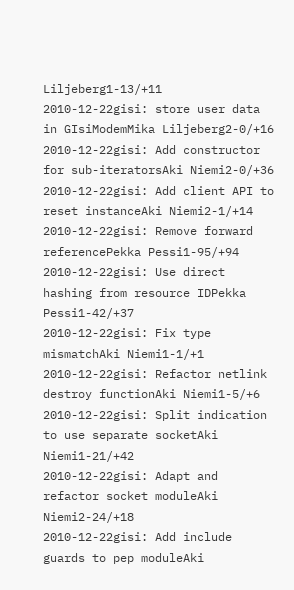Liljeberg1-13/+11
2010-12-22gisi: store user data in GIsiModemMika Liljeberg2-0/+16
2010-12-22gisi: Add constructor for sub-iteratorsAki Niemi2-0/+36
2010-12-22gisi: Add client API to reset instanceAki Niemi2-1/+14
2010-12-22gisi: Remove forward referencePekka Pessi1-95/+94
2010-12-22gisi: Use direct hashing from resource IDPekka Pessi1-42/+37
2010-12-22gisi: Fix type mismatchAki Niemi1-1/+1
2010-12-22gisi: Refactor netlink destroy functionAki Niemi1-5/+6
2010-12-22gisi: Split indication to use separate socketAki Niemi1-21/+42
2010-12-22gisi: Adapt and refactor socket moduleAki Niemi2-24/+18
2010-12-22gisi: Add include guards to pep moduleAki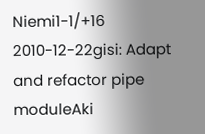Niemi1-1/+16
2010-12-22gisi: Adapt and refactor pipe moduleAki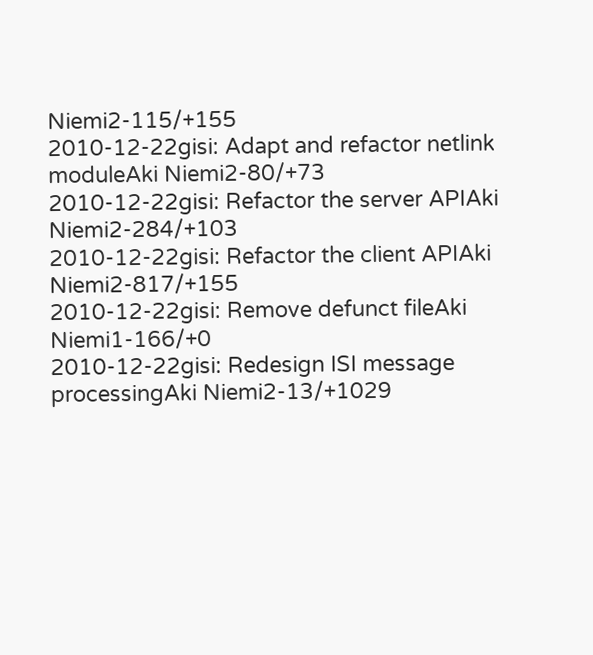Niemi2-115/+155
2010-12-22gisi: Adapt and refactor netlink moduleAki Niemi2-80/+73
2010-12-22gisi: Refactor the server APIAki Niemi2-284/+103
2010-12-22gisi: Refactor the client APIAki Niemi2-817/+155
2010-12-22gisi: Remove defunct fileAki Niemi1-166/+0
2010-12-22gisi: Redesign ISI message processingAki Niemi2-13/+1029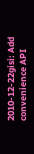2010-12-22gisi: Add convenience API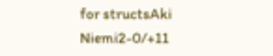for structsAki Niemi2-0/+11